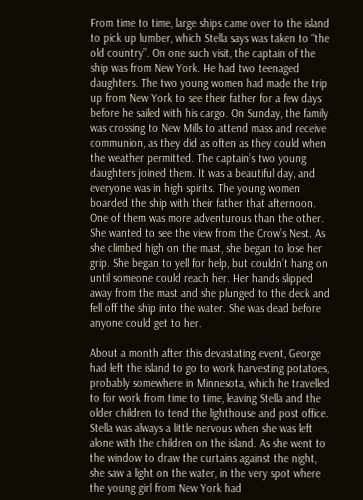From time to time, large ships came over to the island to pick up lumber, which Stella says was taken to “the old country”. On one such visit, the captain of the ship was from New York. He had two teenaged daughters. The two young women had made the trip up from New York to see their father for a few days before he sailed with his cargo. On Sunday, the family was crossing to New Mills to attend mass and receive communion, as they did as often as they could when the weather permitted. The captain’s two young daughters joined them. It was a beautiful day, and everyone was in high spirits. The young women boarded the ship with their father that afternoon. One of them was more adventurous than the other. She wanted to see the view from the Crow’s Nest. As she climbed high on the mast, she began to lose her grip. She began to yell for help, but couldn’t hang on until someone could reach her. Her hands slipped away from the mast and she plunged to the deck and fell off the ship into the water. She was dead before anyone could get to her.

About a month after this devastating event, George had left the island to go to work harvesting potatoes, probably somewhere in Minnesota, which he travelled to for work from time to time, leaving Stella and the older children to tend the lighthouse and post office. Stella was always a little nervous when she was left alone with the children on the island. As she went to the window to draw the curtains against the night, she saw a light on the water, in the very spot where the young girl from New York had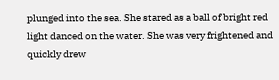plunged into the sea. She stared as a ball of bright red light danced on the water. She was very frightened and quickly drew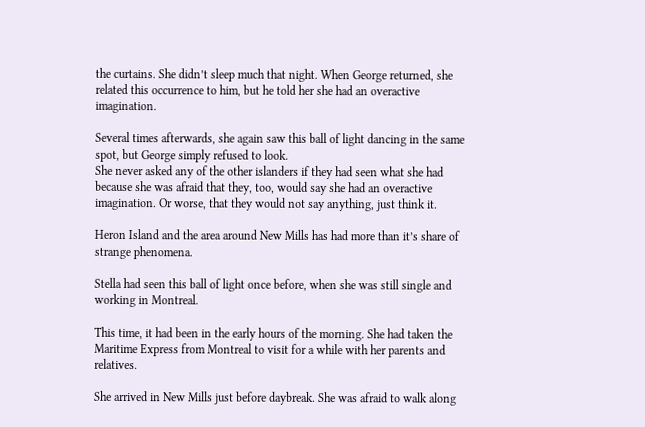the curtains. She didn’t sleep much that night. When George returned, she related this occurrence to him, but he told her she had an overactive imagination.

Several times afterwards, she again saw this ball of light dancing in the same spot, but George simply refused to look.
She never asked any of the other islanders if they had seen what she had because she was afraid that they, too, would say she had an overactive imagination. Or worse, that they would not say anything, just think it.

Heron Island and the area around New Mills has had more than it’s share of strange phenomena.

Stella had seen this ball of light once before, when she was still single and working in Montreal.

This time, it had been in the early hours of the morning. She had taken the Maritime Express from Montreal to visit for a while with her parents and relatives.

She arrived in New Mills just before daybreak. She was afraid to walk along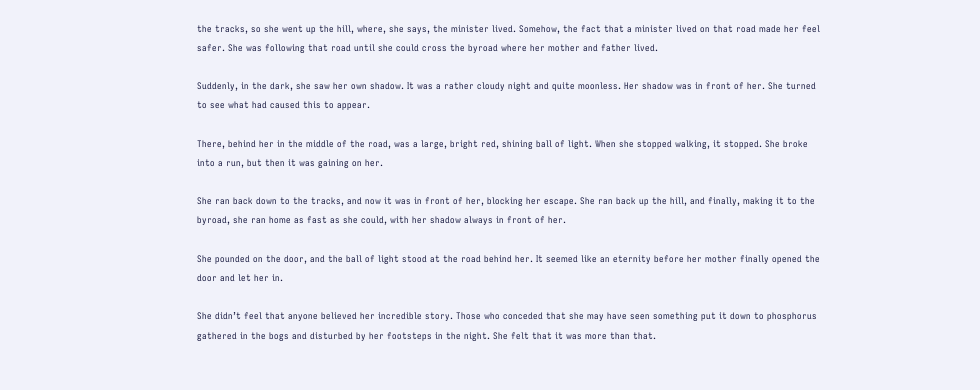the tracks, so she went up the hill, where, she says, the minister lived. Somehow, the fact that a minister lived on that road made her feel safer. She was following that road until she could cross the byroad where her mother and father lived.

Suddenly, in the dark, she saw her own shadow. It was a rather cloudy night and quite moonless. Her shadow was in front of her. She turned to see what had caused this to appear.

There, behind her in the middle of the road, was a large, bright red, shining ball of light. When she stopped walking, it stopped. She broke into a run, but then it was gaining on her.

She ran back down to the tracks, and now it was in front of her, blocking her escape. She ran back up the hill, and finally, making it to the byroad, she ran home as fast as she could, with her shadow always in front of her.

She pounded on the door, and the ball of light stood at the road behind her. It seemed like an eternity before her mother finally opened the door and let her in.

She didn’t feel that anyone believed her incredible story. Those who conceded that she may have seen something put it down to phosphorus gathered in the bogs and disturbed by her footsteps in the night. She felt that it was more than that.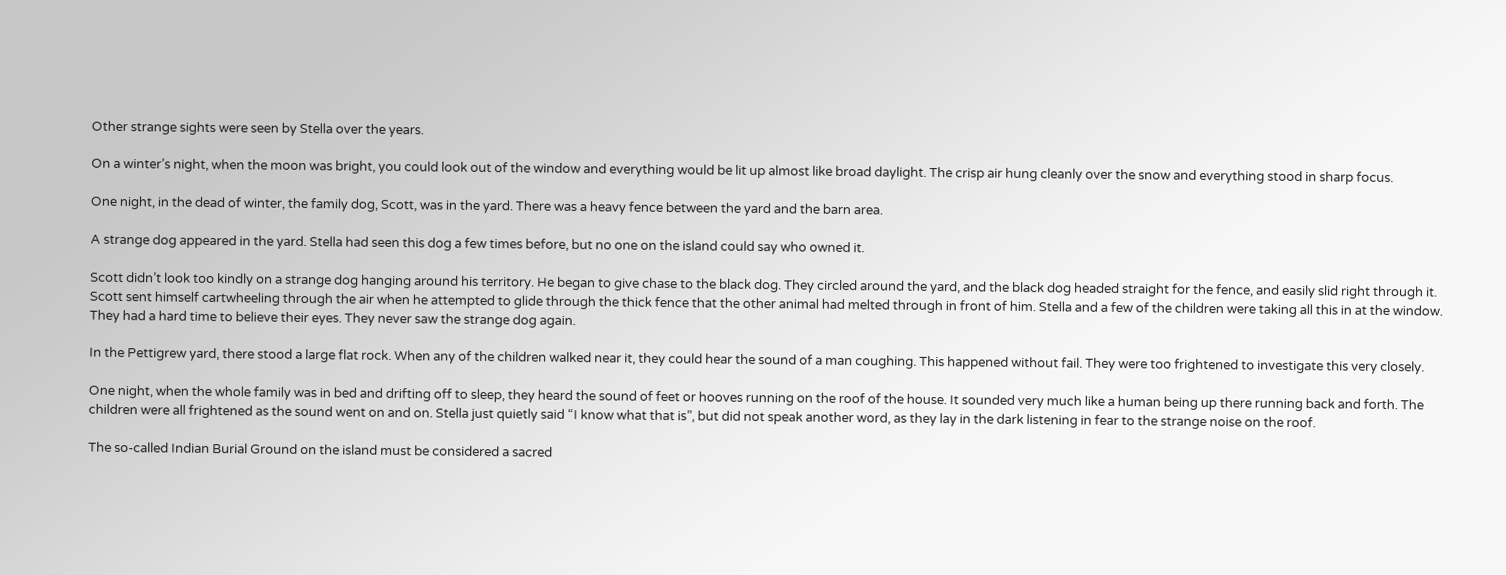Other strange sights were seen by Stella over the years.

On a winter’s night, when the moon was bright, you could look out of the window and everything would be lit up almost like broad daylight. The crisp air hung cleanly over the snow and everything stood in sharp focus.

One night, in the dead of winter, the family dog, Scott, was in the yard. There was a heavy fence between the yard and the barn area.

A strange dog appeared in the yard. Stella had seen this dog a few times before, but no one on the island could say who owned it.

Scott didn’t look too kindly on a strange dog hanging around his territory. He began to give chase to the black dog. They circled around the yard, and the black dog headed straight for the fence, and easily slid right through it. Scott sent himself cartwheeling through the air when he attempted to glide through the thick fence that the other animal had melted through in front of him. Stella and a few of the children were taking all this in at the window. They had a hard time to believe their eyes. They never saw the strange dog again.

In the Pettigrew yard, there stood a large flat rock. When any of the children walked near it, they could hear the sound of a man coughing. This happened without fail. They were too frightened to investigate this very closely.

One night, when the whole family was in bed and drifting off to sleep, they heard the sound of feet or hooves running on the roof of the house. It sounded very much like a human being up there running back and forth. The children were all frightened as the sound went on and on. Stella just quietly said “I know what that is”, but did not speak another word, as they lay in the dark listening in fear to the strange noise on the roof.

The so-called Indian Burial Ground on the island must be considered a sacred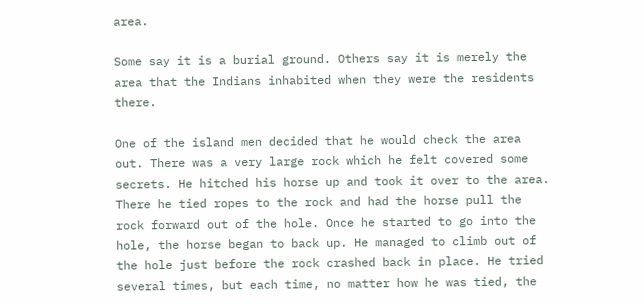area.

Some say it is a burial ground. Others say it is merely the area that the Indians inhabited when they were the residents there.

One of the island men decided that he would check the area out. There was a very large rock which he felt covered some secrets. He hitched his horse up and took it over to the area. There he tied ropes to the rock and had the horse pull the rock forward out of the hole. Once he started to go into the hole, the horse began to back up. He managed to climb out of the hole just before the rock crashed back in place. He tried several times, but each time, no matter how he was tied, the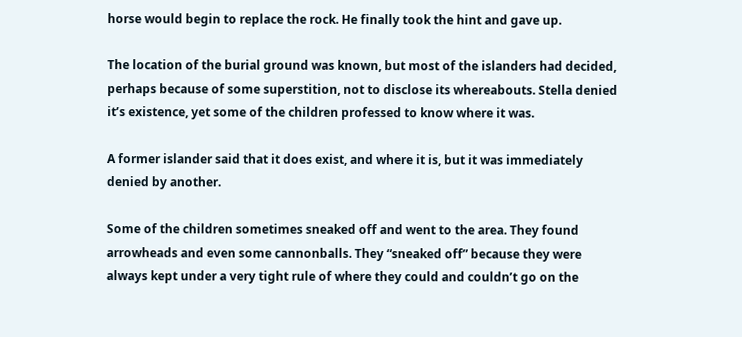horse would begin to replace the rock. He finally took the hint and gave up.

The location of the burial ground was known, but most of the islanders had decided, perhaps because of some superstition, not to disclose its whereabouts. Stella denied it’s existence, yet some of the children professed to know where it was.

A former islander said that it does exist, and where it is, but it was immediately denied by another.

Some of the children sometimes sneaked off and went to the area. They found arrowheads and even some cannonballs. They “sneaked off” because they were always kept under a very tight rule of where they could and couldn’t go on the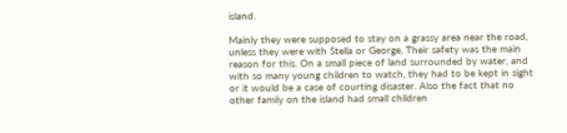island.

Mainly they were supposed to stay on a grassy area near the road, unless they were with Stella or George. Their safety was the main reason for this. On a small piece of land surrounded by water, and with so many young children to watch, they had to be kept in sight or it would be a case of courting disaster. Also the fact that no other family on the island had small children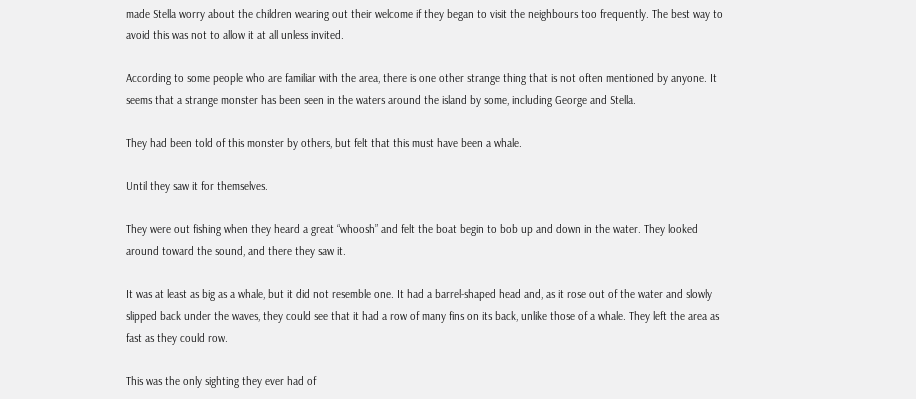made Stella worry about the children wearing out their welcome if they began to visit the neighbours too frequently. The best way to avoid this was not to allow it at all unless invited.

According to some people who are familiar with the area, there is one other strange thing that is not often mentioned by anyone. It seems that a strange monster has been seen in the waters around the island by some, including George and Stella.

They had been told of this monster by others, but felt that this must have been a whale.

Until they saw it for themselves.

They were out fishing when they heard a great “whoosh” and felt the boat begin to bob up and down in the water. They looked around toward the sound, and there they saw it.

It was at least as big as a whale, but it did not resemble one. It had a barrel-shaped head and, as it rose out of the water and slowly slipped back under the waves, they could see that it had a row of many fins on its back, unlike those of a whale. They left the area as fast as they could row.

This was the only sighting they ever had of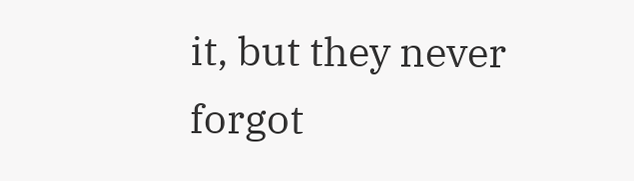it, but they never forgot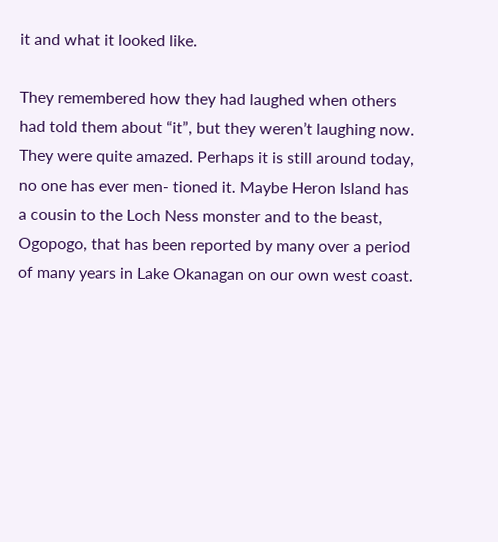it and what it looked like.

They remembered how they had laughed when others had told them about “it”, but they weren’t laughing now. They were quite amazed. Perhaps it is still around today, no one has ever men- tioned it. Maybe Heron Island has a cousin to the Loch Ness monster and to the beast, Ogopogo, that has been reported by many over a period of many years in Lake Okanagan on our own west coast.